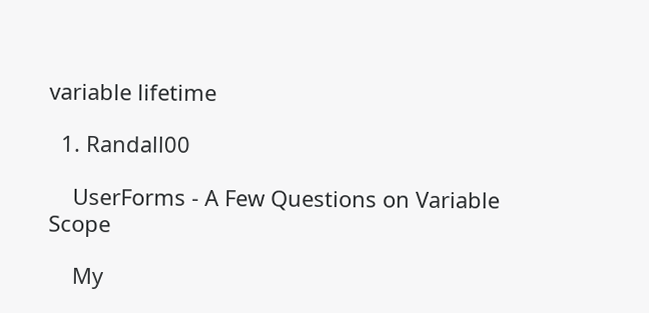variable lifetime

  1. Randall00

    UserForms - A Few Questions on Variable Scope

    My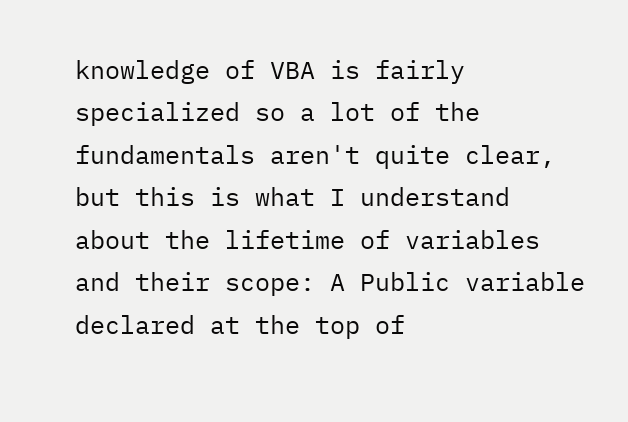knowledge of VBA is fairly specialized so a lot of the fundamentals aren't quite clear, but this is what I understand about the lifetime of variables and their scope: A Public variable declared at the top of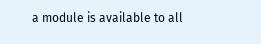a module is available to all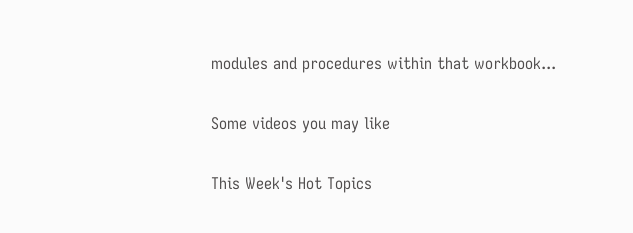modules and procedures within that workbook...

Some videos you may like

This Week's Hot Topics